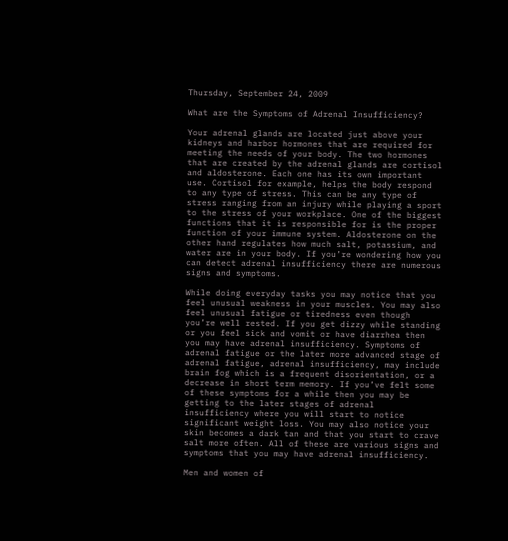Thursday, September 24, 2009

What are the Symptoms of Adrenal Insufficiency?

Your adrenal glands are located just above your kidneys and harbor hormones that are required for meeting the needs of your body. The two hormones that are created by the adrenal glands are cortisol and aldosterone. Each one has its own important use. Cortisol for example, helps the body respond to any type of stress. This can be any type of stress ranging from an injury while playing a sport to the stress of your workplace. One of the biggest functions that it is responsible for is the proper function of your immune system. Aldosterone on the other hand regulates how much salt, potassium, and water are in your body. If you’re wondering how you can detect adrenal insufficiency there are numerous signs and symptoms.

While doing everyday tasks you may notice that you feel unusual weakness in your muscles. You may also feel unusual fatigue or tiredness even though you’re well rested. If you get dizzy while standing or you feel sick and vomit or have diarrhea then you may have adrenal insufficiency. Symptoms of adrenal fatigue or the later more advanced stage of adrenal fatigue, adrenal insufficiency, may include brain fog which is a frequent disorientation, or a decrease in short term memory. If you’ve felt some of these symptoms for a while then you may be getting to the later stages of adrenal insufficiency where you will start to notice significant weight loss. You may also notice your skin becomes a dark tan and that you start to crave salt more often. All of these are various signs and symptoms that you may have adrenal insufficiency.

Men and women of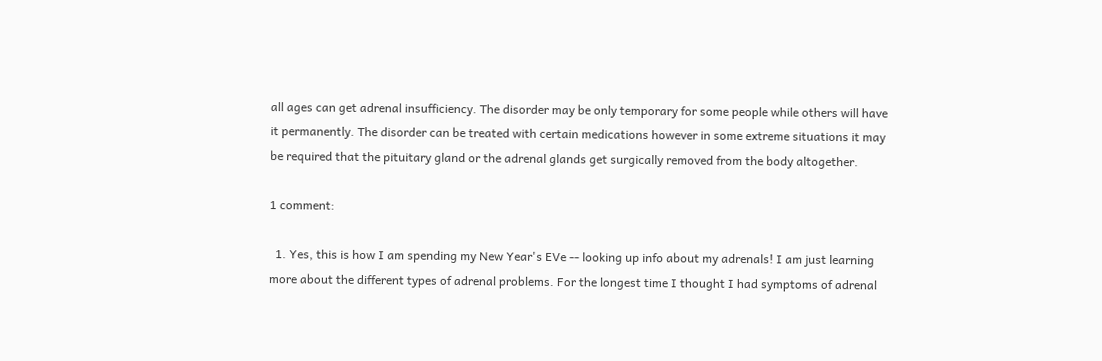all ages can get adrenal insufficiency. The disorder may be only temporary for some people while others will have it permanently. The disorder can be treated with certain medications however in some extreme situations it may be required that the pituitary gland or the adrenal glands get surgically removed from the body altogether.

1 comment:

  1. Yes, this is how I am spending my New Year's EVe -- looking up info about my adrenals! I am just learning more about the different types of adrenal problems. For the longest time I thought I had symptoms of adrenal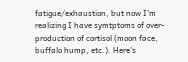fatigue/exhaustion, but now I'm realizing I have symtptoms of over-production of cortisol (moon face, buffalo hump, etc.). Here's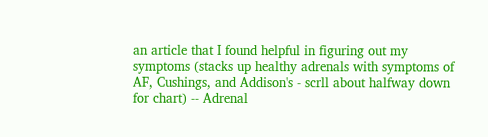an article that I found helpful in figuring out my symptoms (stacks up healthy adrenals with symptoms of AF, Cushings, and Addison's - scrll about halfway down for chart) -- Adrenal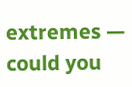extremes — could you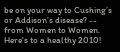be on your way to Cushing’s or Addison’s disease? -- from Women to Women. Here's to a healthy 2010!